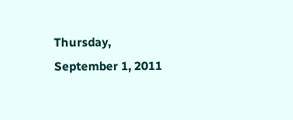Thursday, September 1, 2011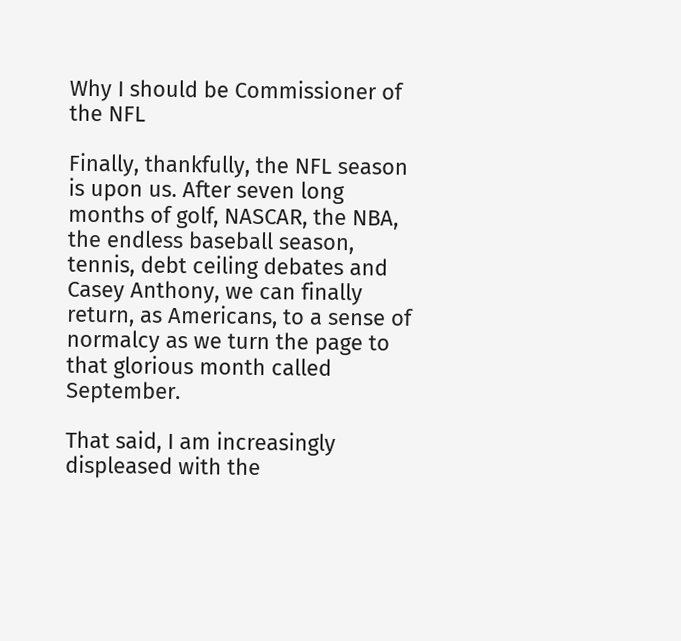Why I should be Commissioner of the NFL

Finally, thankfully, the NFL season is upon us. After seven long months of golf, NASCAR, the NBA, the endless baseball season, tennis, debt ceiling debates and Casey Anthony, we can finally return, as Americans, to a sense of normalcy as we turn the page to that glorious month called September.

That said, I am increasingly displeased with the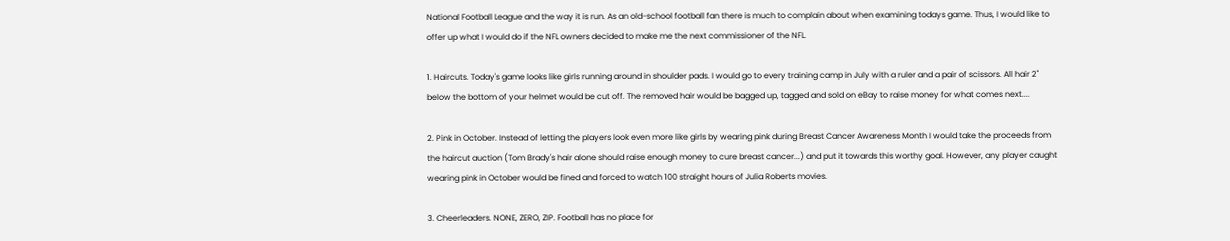National Football League and the way it is run. As an old-school football fan there is much to complain about when examining todays game. Thus, I would like to offer up what I would do if the NFL owners decided to make me the next commissioner of the NFL.

1. Haircuts. Today's game looks like girls running around in shoulder pads. I would go to every training camp in July with a ruler and a pair of scissors. All hair 2" below the bottom of your helmet would be cut off. The removed hair would be bagged up, tagged and sold on eBay to raise money for what comes next....

2. Pink in October. Instead of letting the players look even more like girls by wearing pink during Breast Cancer Awareness Month I would take the proceeds from the haircut auction (Tom Brady's hair alone should raise enough money to cure breast cancer...) and put it towards this worthy goal. However, any player caught wearing pink in October would be fined and forced to watch 100 straight hours of Julia Roberts movies.

3. Cheerleaders. NONE, ZERO, ZIP. Football has no place for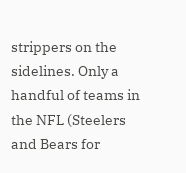strippers on the sidelines. Only a handful of teams in the NFL (Steelers and Bears for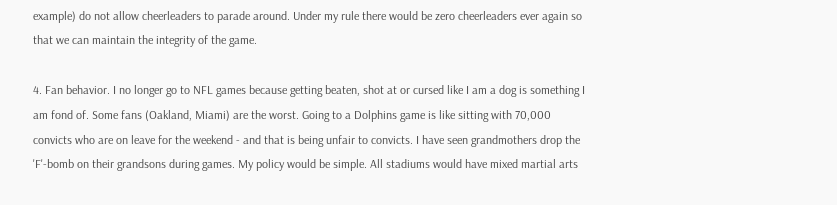example) do not allow cheerleaders to parade around. Under my rule there would be zero cheerleaders ever again so that we can maintain the integrity of the game.

4. Fan behavior. I no longer go to NFL games because getting beaten, shot at or cursed like I am a dog is something I am fond of. Some fans (Oakland, Miami) are the worst. Going to a Dolphins game is like sitting with 70,000 convicts who are on leave for the weekend - and that is being unfair to convicts. I have seen grandmothers drop the 'F'-bomb on their grandsons during games. My policy would be simple. All stadiums would have mixed martial arts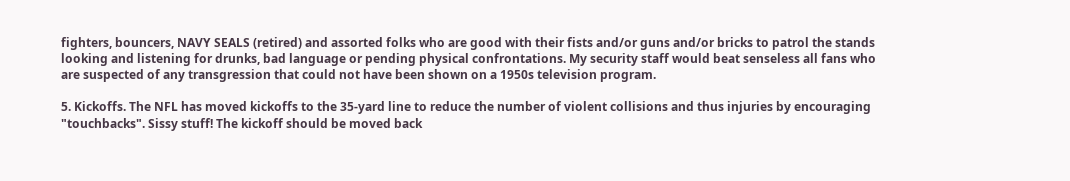fighters, bouncers, NAVY SEALS (retired) and assorted folks who are good with their fists and/or guns and/or bricks to patrol the stands looking and listening for drunks, bad language or pending physical confrontations. My security staff would beat senseless all fans who are suspected of any transgression that could not have been shown on a 1950s television program.

5. Kickoffs. The NFL has moved kickoffs to the 35-yard line to reduce the number of violent collisions and thus injuries by encouraging "touchbacks". Sissy stuff! The kickoff should be moved back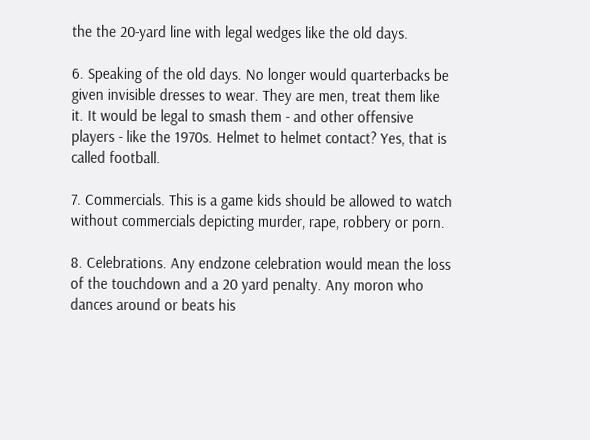the the 20-yard line with legal wedges like the old days.

6. Speaking of the old days. No longer would quarterbacks be given invisible dresses to wear. They are men, treat them like it. It would be legal to smash them - and other offensive players - like the 1970s. Helmet to helmet contact? Yes, that is called football.

7. Commercials. This is a game kids should be allowed to watch without commercials depicting murder, rape, robbery or porn.

8. Celebrations. Any endzone celebration would mean the loss of the touchdown and a 20 yard penalty. Any moron who dances around or beats his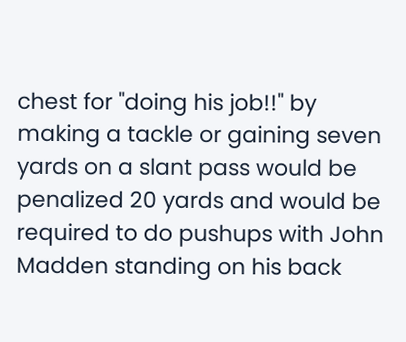chest for "doing his job!!" by making a tackle or gaining seven yards on a slant pass would be penalized 20 yards and would be required to do pushups with John Madden standing on his back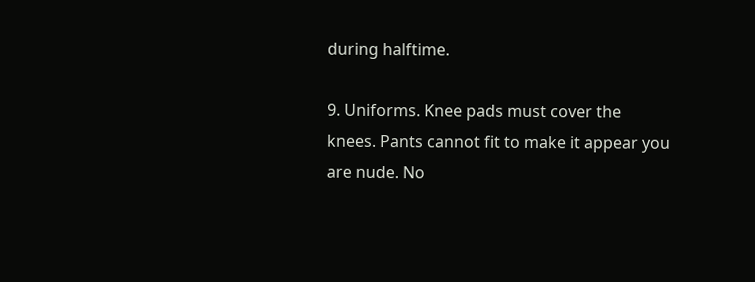during halftime.

9. Uniforms. Knee pads must cover the knees. Pants cannot fit to make it appear you are nude. No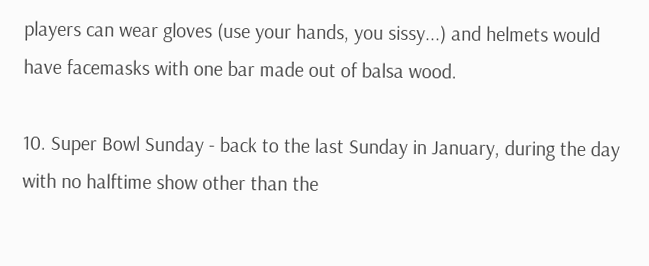players can wear gloves (use your hands, you sissy...) and helmets would have facemasks with one bar made out of balsa wood.

10. Super Bowl Sunday - back to the last Sunday in January, during the day with no halftime show other than the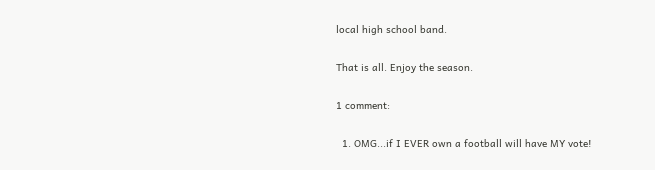local high school band.

That is all. Enjoy the season.

1 comment:

  1. OMG...if I EVER own a football will have MY vote!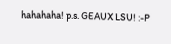hahahaha! p.s. GEAUX LSU! :-P